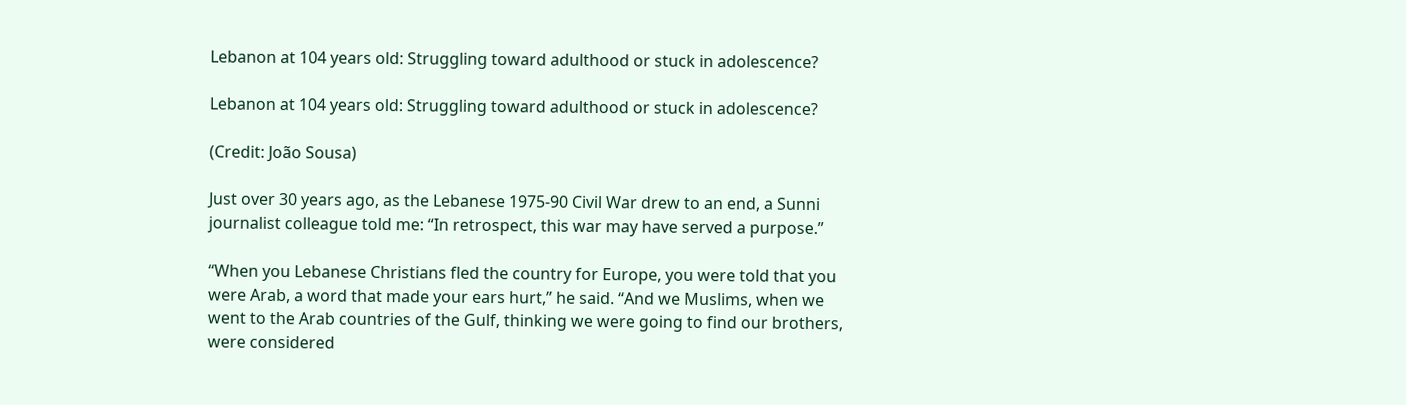Lebanon at 104 years old: Struggling toward adulthood or stuck in adolescence?

Lebanon at 104 years old: Struggling toward adulthood or stuck in adolescence?

(Credit: João Sousa)

Just over 30 years ago, as the Lebanese 1975-90 Civil War drew to an end, a Sunni journalist colleague told me: “In retrospect, this war may have served a purpose.”

“When you Lebanese Christians fled the country for Europe, you were told that you were Arab, a word that made your ears hurt,” he said. “And we Muslims, when we went to the Arab countries of the Gulf, thinking we were going to find our brothers, were considered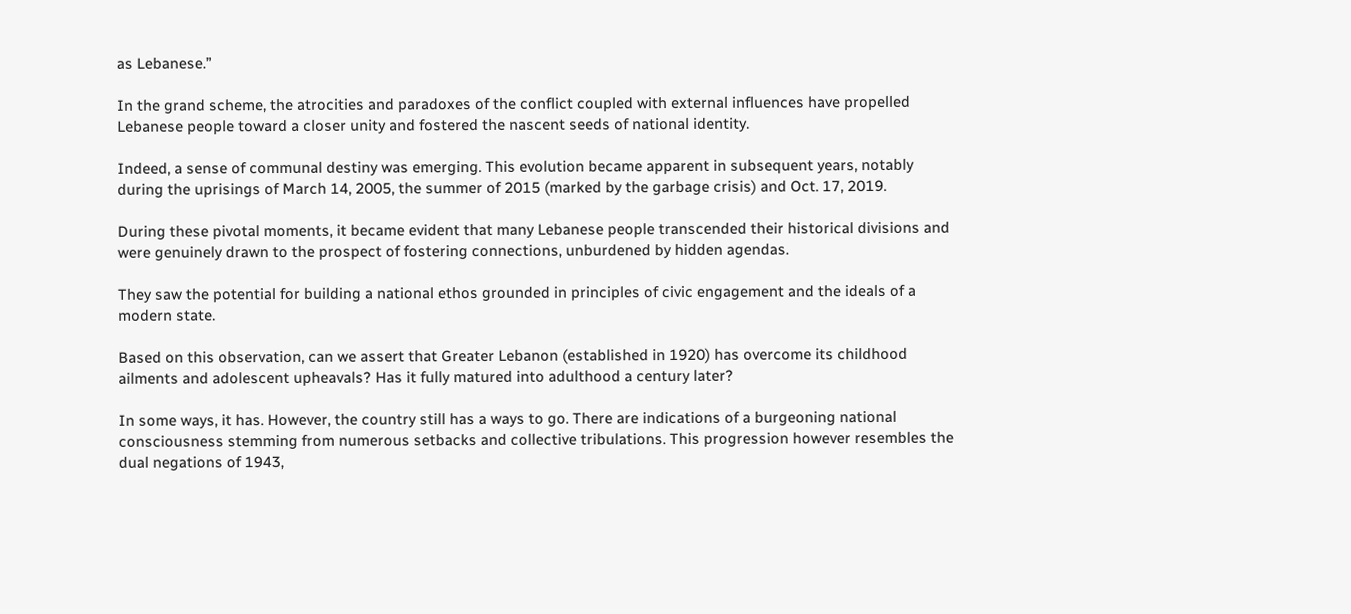as Lebanese.”

In the grand scheme, the atrocities and paradoxes of the conflict coupled with external influences have propelled Lebanese people toward a closer unity and fostered the nascent seeds of national identity.

Indeed, a sense of communal destiny was emerging. This evolution became apparent in subsequent years, notably during the uprisings of March 14, 2005, the summer of 2015 (marked by the garbage crisis) and Oct. 17, 2019.

During these pivotal moments, it became evident that many Lebanese people transcended their historical divisions and were genuinely drawn to the prospect of fostering connections, unburdened by hidden agendas.

They saw the potential for building a national ethos grounded in principles of civic engagement and the ideals of a modern state.

Based on this observation, can we assert that Greater Lebanon (established in 1920) has overcome its childhood ailments and adolescent upheavals? Has it fully matured into adulthood a century later?

In some ways, it has. However, the country still has a ways to go. There are indications of a burgeoning national consciousness stemming from numerous setbacks and collective tribulations. This progression however resembles the dual negations of 1943,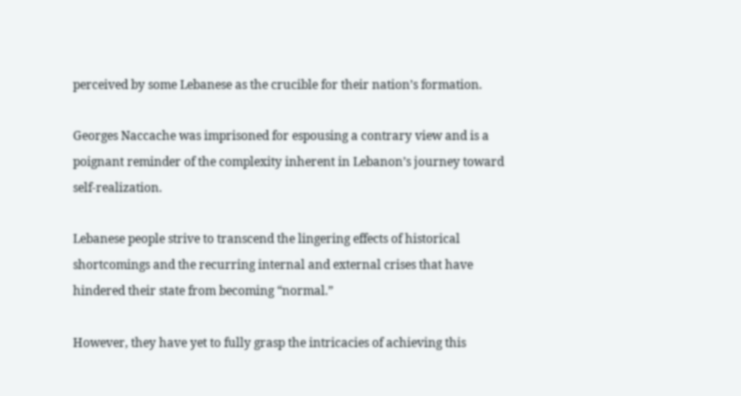perceived by some Lebanese as the crucible for their nation’s formation.

Georges Naccache was imprisoned for espousing a contrary view and is a poignant reminder of the complexity inherent in Lebanon’s journey toward self-realization.

Lebanese people strive to transcend the lingering effects of historical shortcomings and the recurring internal and external crises that have hindered their state from becoming “normal.”

However, they have yet to fully grasp the intricacies of achieving this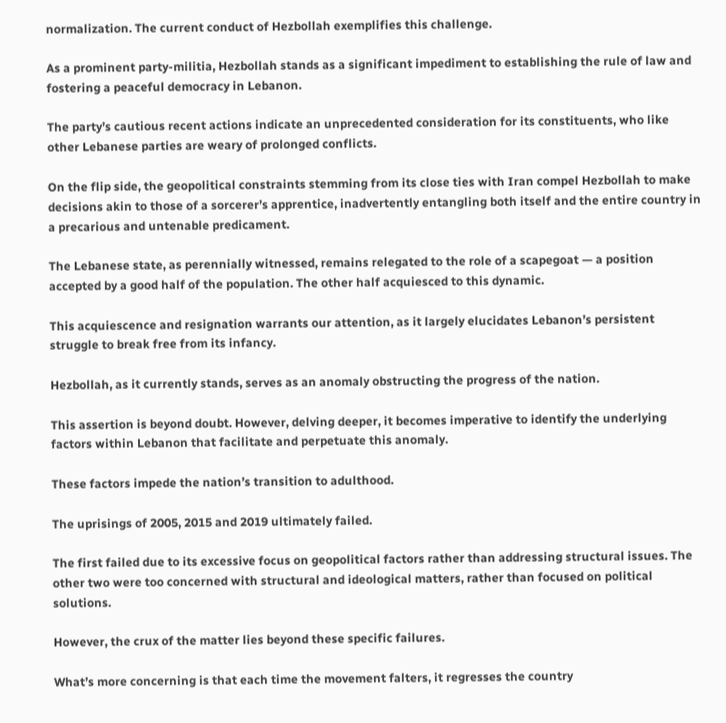normalization. The current conduct of Hezbollah exemplifies this challenge.

As a prominent party-militia, Hezbollah stands as a significant impediment to establishing the rule of law and fostering a peaceful democracy in Lebanon.

The party’s cautious recent actions indicate an unprecedented consideration for its constituents, who like other Lebanese parties are weary of prolonged conflicts.

On the flip side, the geopolitical constraints stemming from its close ties with Iran compel Hezbollah to make decisions akin to those of a sorcerer’s apprentice, inadvertently entangling both itself and the entire country in a precarious and untenable predicament.

The Lebanese state, as perennially witnessed, remains relegated to the role of a scapegoat — a position accepted by a good half of the population. The other half acquiesced to this dynamic.

This acquiescence and resignation warrants our attention, as it largely elucidates Lebanon’s persistent struggle to break free from its infancy.

Hezbollah, as it currently stands, serves as an anomaly obstructing the progress of the nation.

This assertion is beyond doubt. However, delving deeper, it becomes imperative to identify the underlying factors within Lebanon that facilitate and perpetuate this anomaly.

These factors impede the nation’s transition to adulthood.

The uprisings of 2005, 2015 and 2019 ultimately failed.

The first failed due to its excessive focus on geopolitical factors rather than addressing structural issues. The other two were too concerned with structural and ideological matters, rather than focused on political solutions.

However, the crux of the matter lies beyond these specific failures.

What’s more concerning is that each time the movement falters, it regresses the country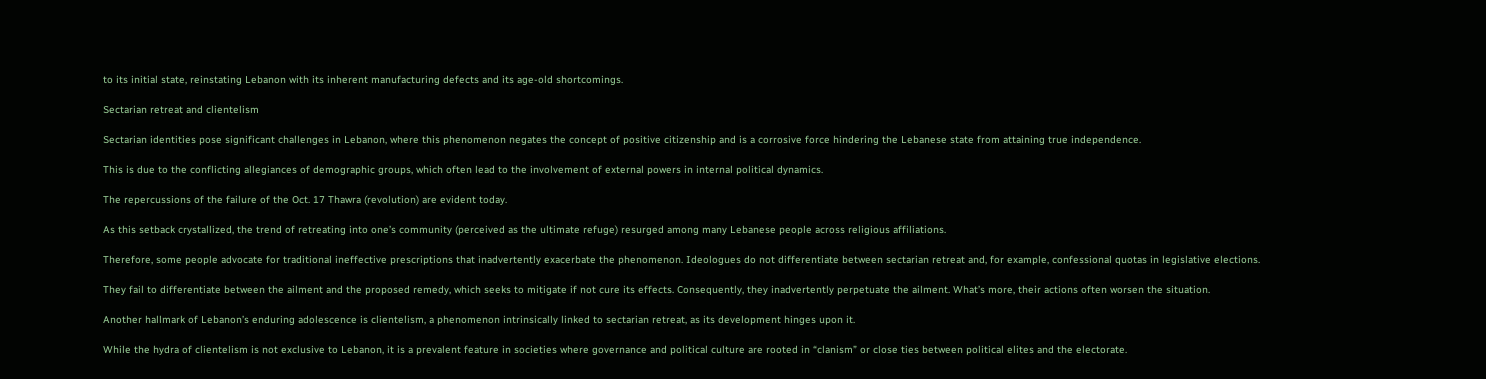to its initial state, reinstating Lebanon with its inherent manufacturing defects and its age-old shortcomings.

Sectarian retreat and clientelism

Sectarian identities pose significant challenges in Lebanon, where this phenomenon negates the concept of positive citizenship and is a corrosive force hindering the Lebanese state from attaining true independence.

This is due to the conflicting allegiances of demographic groups, which often lead to the involvement of external powers in internal political dynamics.

The repercussions of the failure of the Oct. 17 Thawra (revolution) are evident today.

As this setback crystallized, the trend of retreating into one’s community (perceived as the ultimate refuge) resurged among many Lebanese people across religious affiliations.

Therefore, some people advocate for traditional ineffective prescriptions that inadvertently exacerbate the phenomenon. Ideologues do not differentiate between sectarian retreat and, for example, confessional quotas in legislative elections.

They fail to differentiate between the ailment and the proposed remedy, which seeks to mitigate if not cure its effects. Consequently, they inadvertently perpetuate the ailment. What’s more, their actions often worsen the situation.

Another hallmark of Lebanon’s enduring adolescence is clientelism, a phenomenon intrinsically linked to sectarian retreat, as its development hinges upon it.

While the hydra of clientelism is not exclusive to Lebanon, it is a prevalent feature in societies where governance and political culture are rooted in “clanism” or close ties between political elites and the electorate.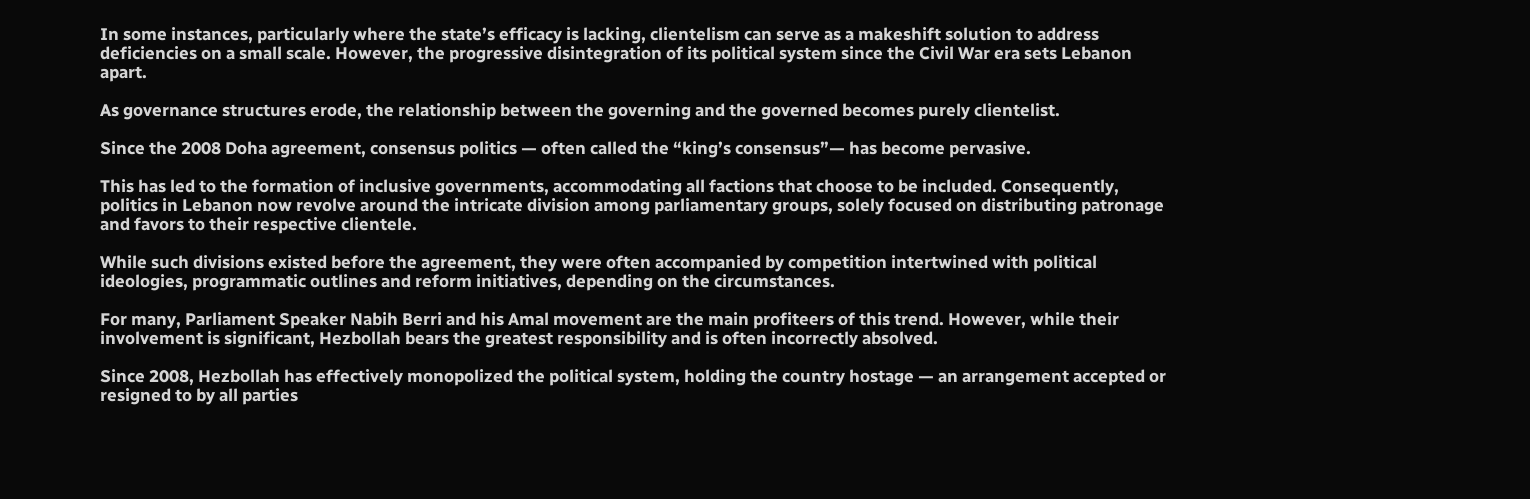In some instances, particularly where the state’s efficacy is lacking, clientelism can serve as a makeshift solution to address deficiencies on a small scale. However, the progressive disintegration of its political system since the Civil War era sets Lebanon apart.

As governance structures erode, the relationship between the governing and the governed becomes purely clientelist.

Since the 2008 Doha agreement, consensus politics — often called the “king’s consensus”— has become pervasive.

This has led to the formation of inclusive governments, accommodating all factions that choose to be included. Consequently, politics in Lebanon now revolve around the intricate division among parliamentary groups, solely focused on distributing patronage and favors to their respective clientele.

While such divisions existed before the agreement, they were often accompanied by competition intertwined with political ideologies, programmatic outlines and reform initiatives, depending on the circumstances.

For many, Parliament Speaker Nabih Berri and his Amal movement are the main profiteers of this trend. However, while their involvement is significant, Hezbollah bears the greatest responsibility and is often incorrectly absolved.

Since 2008, Hezbollah has effectively monopolized the political system, holding the country hostage — an arrangement accepted or resigned to by all parties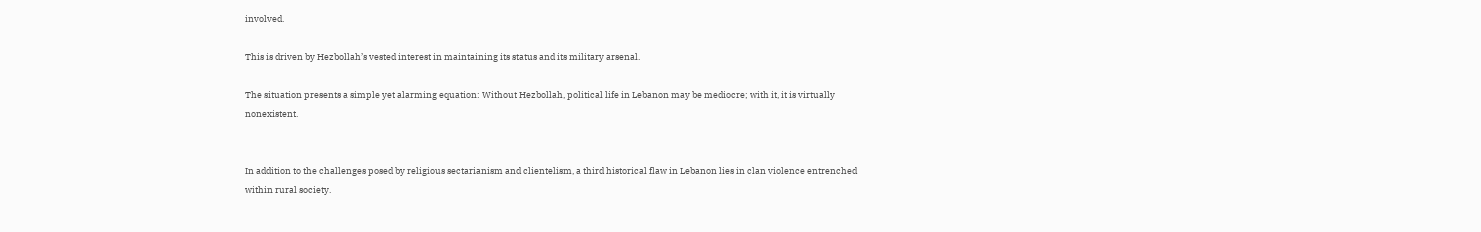involved.

This is driven by Hezbollah’s vested interest in maintaining its status and its military arsenal.

The situation presents a simple yet alarming equation: Without Hezbollah, political life in Lebanon may be mediocre; with it, it is virtually nonexistent.


In addition to the challenges posed by religious sectarianism and clientelism, a third historical flaw in Lebanon lies in clan violence entrenched within rural society.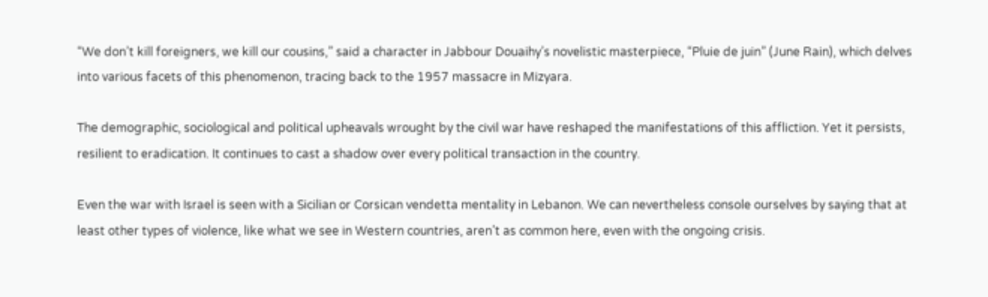“We don’t kill foreigners, we kill our cousins,” said a character in Jabbour Douaihy’s novelistic masterpiece, “Pluie de juin” (June Rain), which delves into various facets of this phenomenon, tracing back to the 1957 massacre in Mizyara.

The demographic, sociological and political upheavals wrought by the civil war have reshaped the manifestations of this affliction. Yet it persists, resilient to eradication. It continues to cast a shadow over every political transaction in the country.

Even the war with Israel is seen with a Sicilian or Corsican vendetta mentality in Lebanon. We can nevertheless console ourselves by saying that at least other types of violence, like what we see in Western countries, aren’t as common here, even with the ongoing crisis.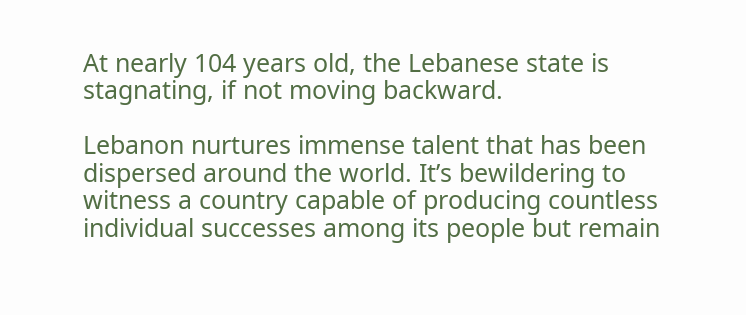At nearly 104 years old, the Lebanese state is stagnating, if not moving backward.

Lebanon nurtures immense talent that has been dispersed around the world. It’s bewildering to witness a country capable of producing countless individual successes among its people but remain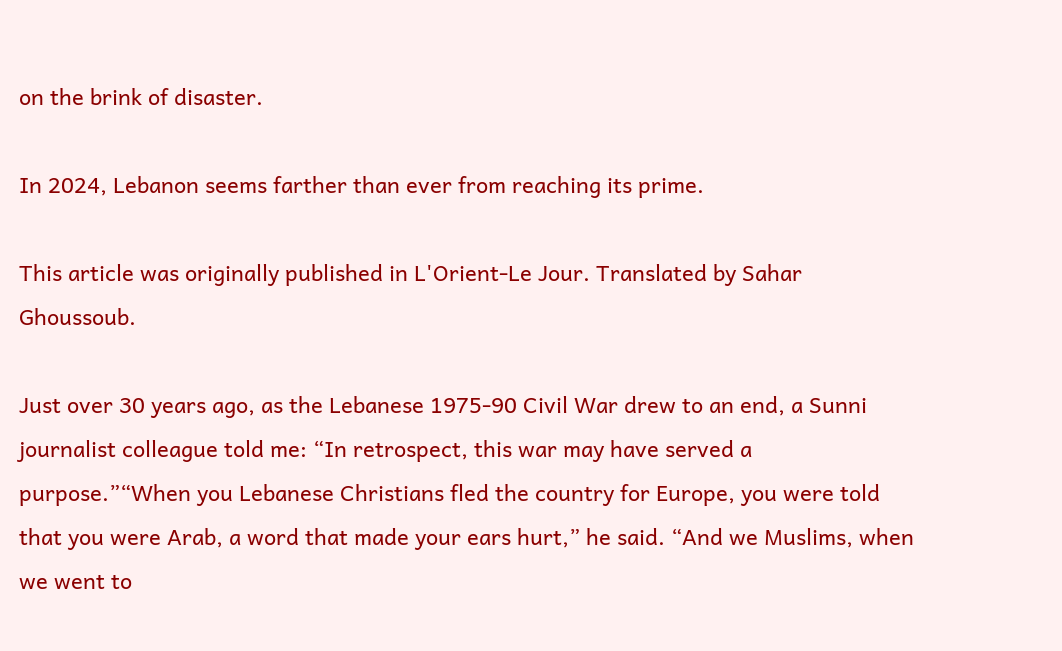on the brink of disaster.

In 2024, Lebanon seems farther than ever from reaching its prime.

This article was originally published in L'Orient-Le Jour. Translated by Sahar Ghoussoub.

Just over 30 years ago, as the Lebanese 1975-90 Civil War drew to an end, a Sunni journalist colleague told me: “In retrospect, this war may have served a purpose.”“When you Lebanese Christians fled the country for Europe, you were told that you were Arab, a word that made your ears hurt,” he said. “And we Muslims, when we went to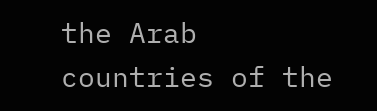the Arab countries of the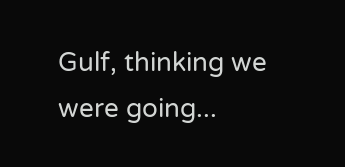Gulf, thinking we were going...